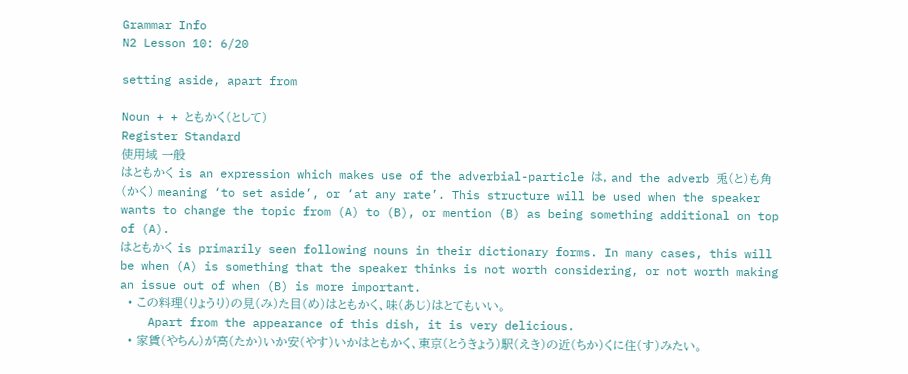Grammar Info
N2 Lesson 10: 6/20

setting aside, apart from

Noun + + ともかく(として)
Register Standard
使用域 一般
はともかく is an expression which makes use of the adverbial-particle は, and the adverb 兎(と)も角(かく) meaning ‘to set aside’, or ‘at any rate’. This structure will be used when the speaker wants to change the topic from (A) to (B), or mention (B) as being something additional on top of (A).
はともかく is primarily seen following nouns in their dictionary forms. In many cases, this will be when (A) is something that the speaker thinks is not worth considering, or not worth making an issue out of when (B) is more important.
  • この料理(りょうり)の見(み)た目(め)はともかく、味(あじ)はとてもいい。
    Apart from the appearance of this dish, it is very delicious.
  • 家賃(やちん)が高(たか)いか安(やす)いかはともかく、東京(とうきょう)駅(えき)の近(ちか)くに住(す)みたい。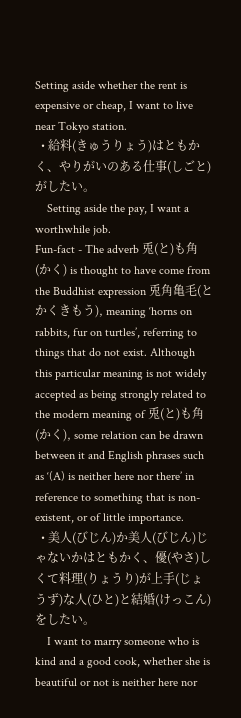Setting aside whether the rent is expensive or cheap, I want to live near Tokyo station.
  • 給料(きゅうりょう)はともかく、やりがいのある仕事(しごと)がしたい。
    Setting aside the pay, I want a worthwhile job.
Fun-fact - The adverb 兎(と)も角(かく) is thought to have come from the Buddhist expression 兎角亀毛(とかくきもう), meaning ‘horns on rabbits, fur on turtles’, referring to things that do not exist. Although this particular meaning is not widely accepted as being strongly related to the modern meaning of 兎(と)も角(かく), some relation can be drawn between it and English phrases such as ‘(A) is neither here nor there’ in reference to something that is non-existent, or of little importance.
  • 美人(びじん)か美人(びじん)じゃないかはともかく、優(やさ)しくて料理(りょうり)が上手(じょうず)な人(ひと)と結婚(けっこん)をしたい。
    I want to marry someone who is kind and a good cook, whether she is beautiful or not is neither here nor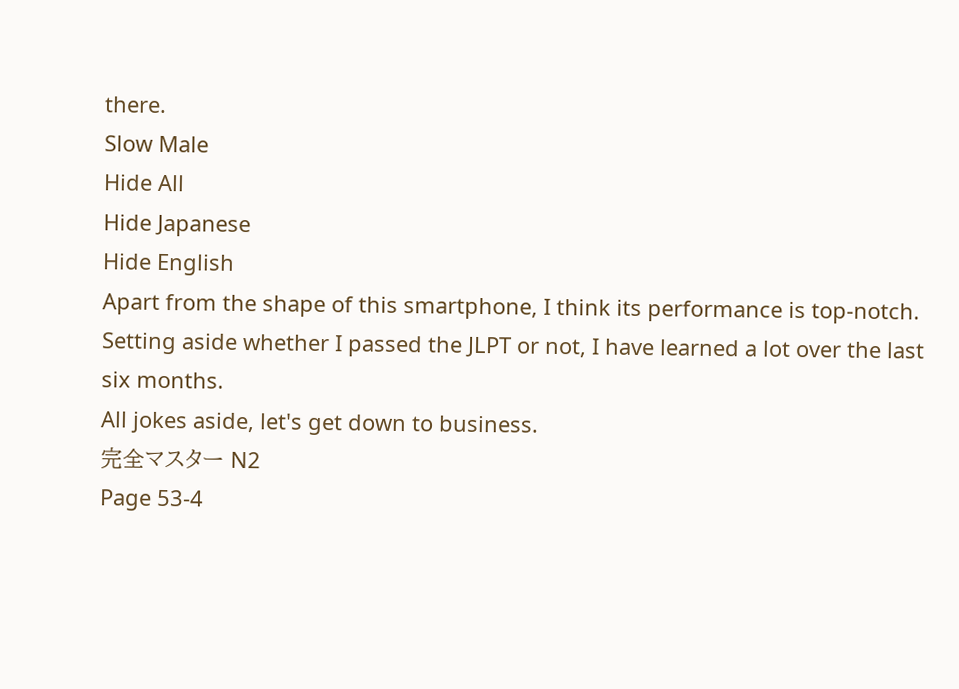there.
Slow Male
Hide All
Hide Japanese
Hide English
Apart from the shape of this smartphone, I think its performance is top-notch.
Setting aside whether I passed the JLPT or not, I have learned a lot over the last six months.
All jokes aside, let's get down to business.
完全マスター N2
Page 53-4